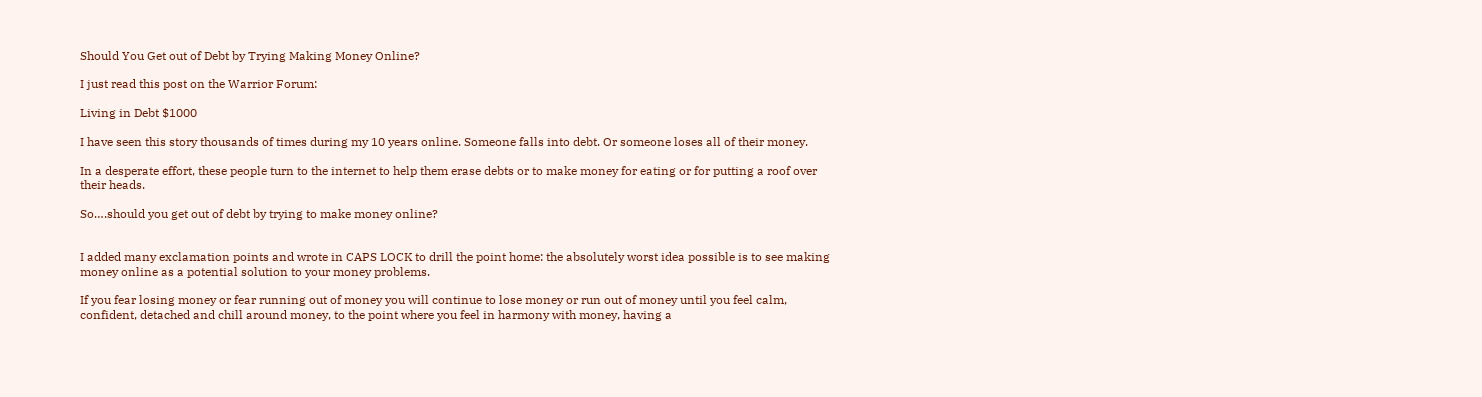Should You Get out of Debt by Trying Making Money Online?

I just read this post on the Warrior Forum:

Living in Debt $1000

I have seen this story thousands of times during my 10 years online. Someone falls into debt. Or someone loses all of their money.

In a desperate effort, these people turn to the internet to help them erase debts or to make money for eating or for putting a roof over their heads.

So….should you get out of debt by trying to make money online?


I added many exclamation points and wrote in CAPS LOCK to drill the point home: the absolutely worst idea possible is to see making money online as a potential solution to your money problems.

If you fear losing money or fear running out of money you will continue to lose money or run out of money until you feel calm, confident, detached and chill around money, to the point where you feel in harmony with money, having a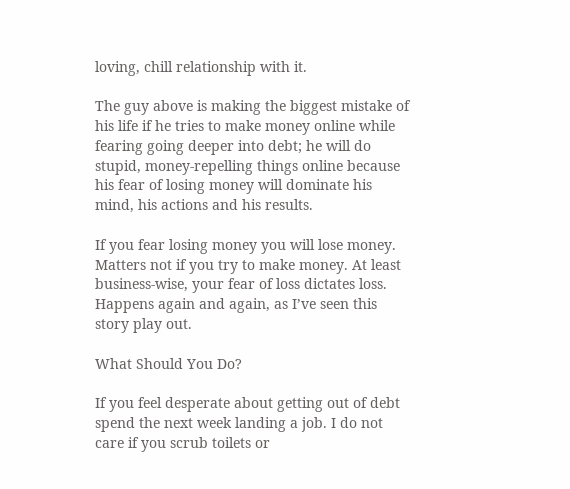loving, chill relationship with it.

The guy above is making the biggest mistake of his life if he tries to make money online while fearing going deeper into debt; he will do stupid, money-repelling things online because his fear of losing money will dominate his mind, his actions and his results.

If you fear losing money you will lose money. Matters not if you try to make money. At least business-wise, your fear of loss dictates loss. Happens again and again, as I’ve seen this story play out.

What Should You Do?

If you feel desperate about getting out of debt spend the next week landing a job. I do not care if you scrub toilets or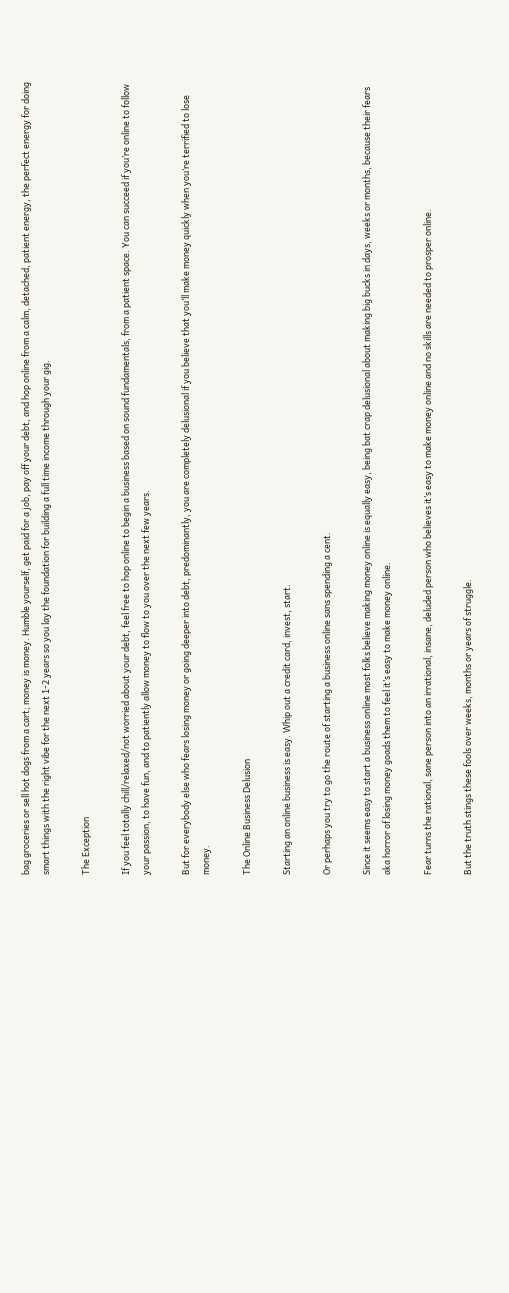bag groceries or sell hot dogs from a cart; money is money. Humble yourself, get paid for a job, pay off your debt, and hop online from a calm, detached, patient energy, the perfect energy for doing smart things with the right vibe for the next 1-2 years so you lay the foundation for building a full time income through your gig.

The Exception

If you feel totally chill/relaxed/not worried about your debt, feel free to hop online to begin a business based on sound fundamentals, from a patient space. You can succeed if you’re online to follow your passion, to have fun, and to patiently allow money to flow to you over the next few years.

But for everybody else who fears losing money or going deeper into debt, predominantly, you are completely delusional if you believe that you’ll make money quickly when you’re terrified to lose money.

The Online Business Delusion

Starting an online business is easy. Whip out a credit card, invest, start.

Or perhaps you try to go the route of starting a business online sans spending a cent.

Since it seems easy to start a business online most folks believe making money online is equally easy, being bat crap delusional about making big bucks in days, weeks or months, because their fears aka horror of losing money goads them to feel it’s easy to make money online.

Fear turns the rational, sane person into an irrational, insane, deluded person who believes it’s easy to make money online and no skills are needed to prosper online.

But the truth stings these fools over weeks, months or years of struggle.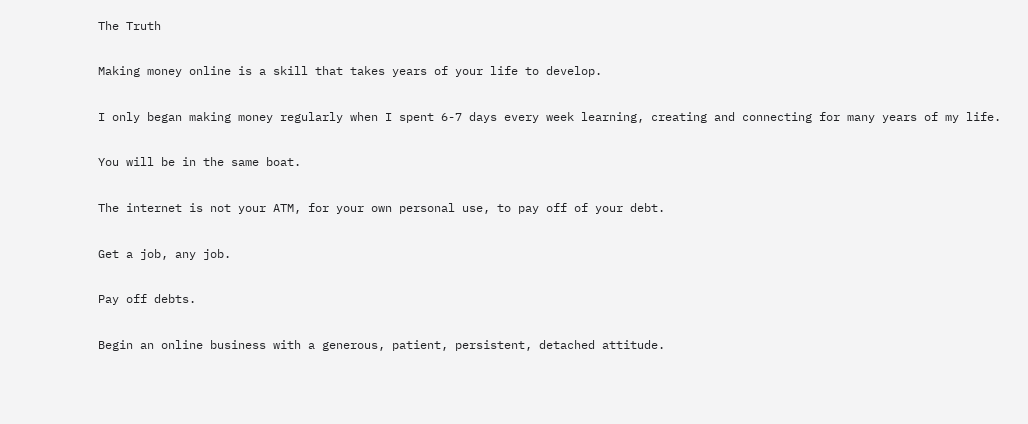The Truth

Making money online is a skill that takes years of your life to develop.

I only began making money regularly when I spent 6-7 days every week learning, creating and connecting for many years of my life.

You will be in the same boat.

The internet is not your ATM, for your own personal use, to pay off of your debt.

Get a job, any job.

Pay off debts.

Begin an online business with a generous, patient, persistent, detached attitude.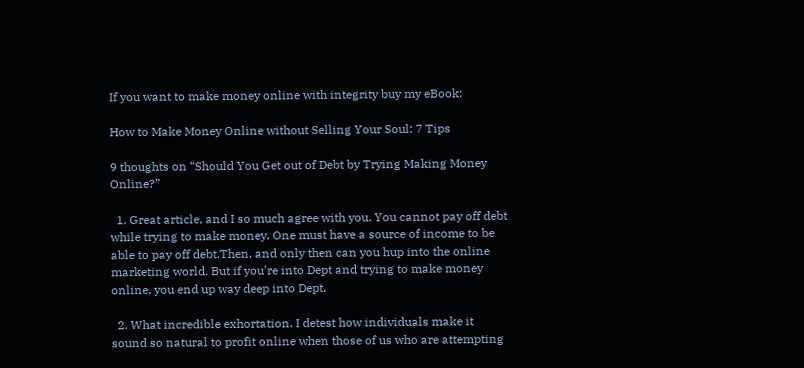If you want to make money online with integrity buy my eBook:

How to Make Money Online without Selling Your Soul: 7 Tips

9 thoughts on “Should You Get out of Debt by Trying Making Money Online?”

  1. Great article, and I so much agree with you. You cannot pay off debt while trying to make money. One must have a source of income to be able to pay off debt.Then, and only then can you hup into the online marketing world. But if you’re into Dept and trying to make money online, you end up way deep into Dept.

  2. What incredible exhortation. I detest how individuals make it sound so natural to profit online when those of us who are attempting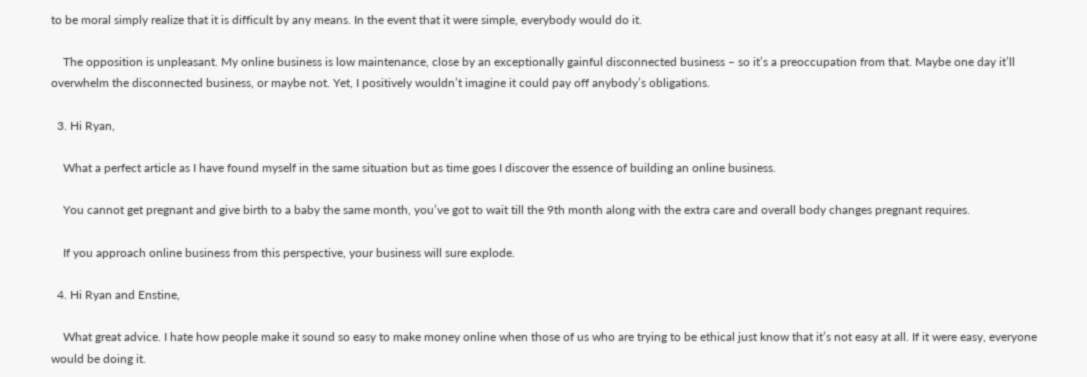to be moral simply realize that it is difficult by any means. In the event that it were simple, everybody would do it.

    The opposition is unpleasant. My online business is low maintenance, close by an exceptionally gainful disconnected business – so it’s a preoccupation from that. Maybe one day it’ll overwhelm the disconnected business, or maybe not. Yet, I positively wouldn’t imagine it could pay off anybody’s obligations.

  3. Hi Ryan,

    What a perfect article as I have found myself in the same situation but as time goes I discover the essence of building an online business.

    You cannot get pregnant and give birth to a baby the same month, you’ve got to wait till the 9th month along with the extra care and overall body changes pregnant requires.

    If you approach online business from this perspective, your business will sure explode.

  4. Hi Ryan and Enstine,

    What great advice. I hate how people make it sound so easy to make money online when those of us who are trying to be ethical just know that it’s not easy at all. If it were easy, everyone would be doing it.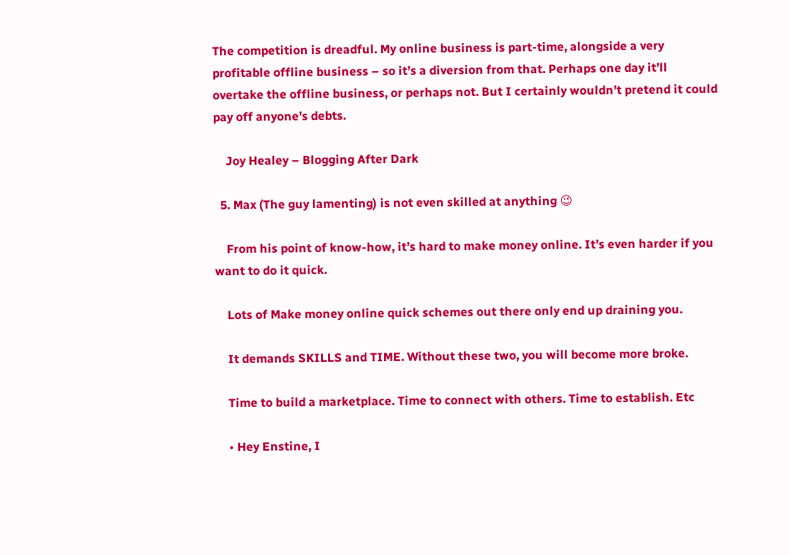The competition is dreadful. My online business is part-time, alongside a very profitable offline business – so it’s a diversion from that. Perhaps one day it’ll overtake the offline business, or perhaps not. But I certainly wouldn’t pretend it could pay off anyone’s debts.

    Joy Healey – Blogging After Dark

  5. Max (The guy lamenting) is not even skilled at anything 😉

    From his point of know-how, it’s hard to make money online. It’s even harder if you want to do it quick.

    Lots of Make money online quick schemes out there only end up draining you.

    It demands SKILLS and TIME. Without these two, you will become more broke.

    Time to build a marketplace. Time to connect with others. Time to establish. Etc

    • Hey Enstine, I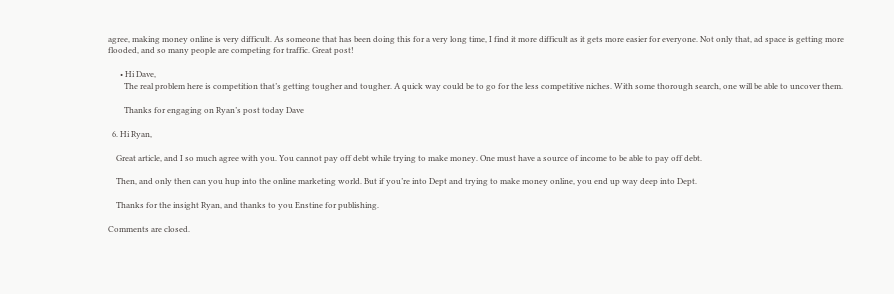agree, making money online is very difficult. As someone that has been doing this for a very long time, I find it more difficult as it gets more easier for everyone. Not only that, ad space is getting more flooded, and so many people are competing for traffic. Great post!

      • Hi Dave,
        The real problem here is competition that’s getting tougher and tougher. A quick way could be to go for the less competitive niches. With some thorough search, one will be able to uncover them.

        Thanks for engaging on Ryan’s post today Dave

  6. Hi Ryan,

    Great article, and I so much agree with you. You cannot pay off debt while trying to make money. One must have a source of income to be able to pay off debt.

    Then, and only then can you hup into the online marketing world. But if you’re into Dept and trying to make money online, you end up way deep into Dept.

    Thanks for the insight Ryan, and thanks to you Enstine for publishing.

Comments are closed.